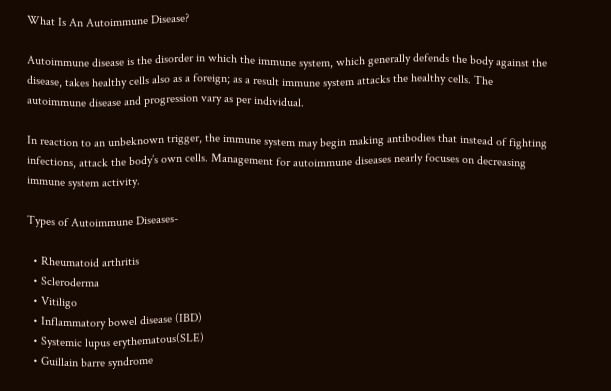What Is An Autoimmune Disease?

Autoimmune disease is the disorder in which the immune system, which generally defends the body against the disease, takes healthy cells also as a foreign; as a result immune system attacks the healthy cells. The autoimmune disease and progression vary as per individual.

In reaction to an unbeknown trigger, the immune system may begin making antibodies that instead of fighting infections, attack the body’s own cells. Management for autoimmune diseases nearly focuses on decreasing immune system activity.

Types of Autoimmune Diseases-

  • Rheumatoid arthritis
  • Scleroderma
  • Vitiligo
  • Inflammatory bowel disease (IBD)
  • Systemic lupus erythematous(SLE)
  • Guillain barre syndrome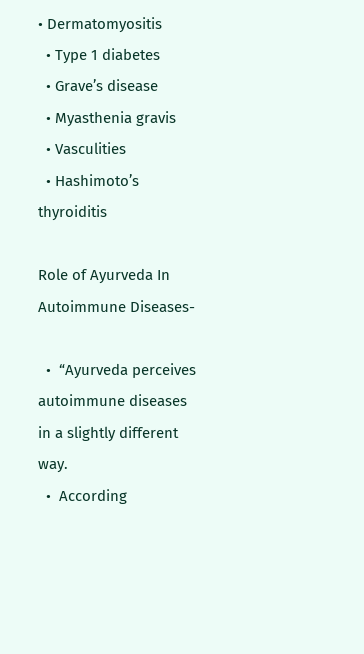• Dermatomyositis
  • Type 1 diabetes
  • Grave’s disease
  • Myasthenia gravis
  • Vasculities
  • Hashimoto’s thyroiditis

Role of Ayurveda In Autoimmune Diseases-

  •  “Ayurveda perceives autoimmune diseases in a slightly different way.
  •  According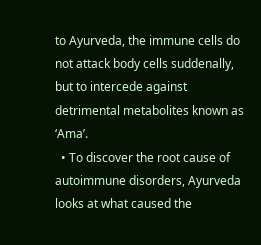to Ayurveda, the immune cells do not attack body cells suddenally, but to intercede against detrimental metabolites known as ‘Ama’.
  • To discover the root cause of autoimmune disorders, Ayurveda looks at what caused the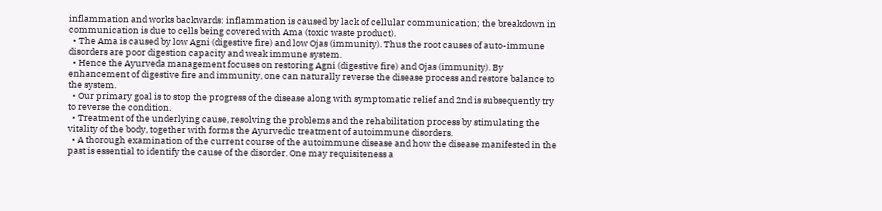inflammation and works backwards: inflammation is caused by lack of cellular communication; the breakdown in communication is due to cells being covered with Ama (toxic waste product).
  • The Ama is caused by low Agni (digestive fire) and low Ojas (immunity). Thus the root causes of auto-immune disorders are poor digestion capacity and weak immune system.
  • Hence the Ayurveda management focuses on restoring Agni (digestive fire) and Ojas (immunity). By enhancement of digestive fire and immunity, one can naturally reverse the disease process and restore balance to the system.
  • Our primary goal is to stop the progress of the disease along with symptomatic relief and 2nd is subsequently try to reverse the condition.
  • Treatment of the underlying cause, resolving the problems and the rehabilitation process by stimulating the vitality of the body, together with forms the Ayurvedic treatment of autoimmune disorders.
  • A thorough examination of the current course of the autoimmune disease and how the disease manifested in the past is essential to identify the cause of the disorder. One may requisiteness a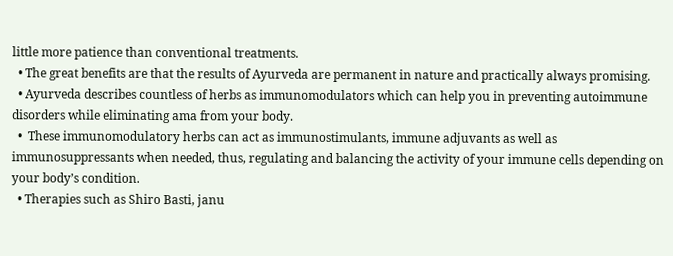little more patience than conventional treatments.
  • The great benefits are that the results of Ayurveda are permanent in nature and practically always promising.
  • Ayurveda describes countless of herbs as immunomodulators which can help you in preventing autoimmune disorders while eliminating ama from your body.
  •  These immunomodulatory herbs can act as immunostimulants, immune adjuvants as well as immunosuppressants when needed, thus, regulating and balancing the activity of your immune cells depending on your body’s condition.
  • Therapies such as Shiro Basti, janu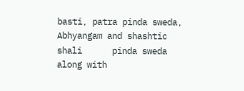basti, patra pinda sweda, Abhyangam and shashtic shali      pinda sweda along with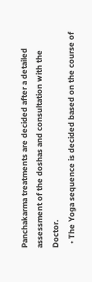Panchakarma treatments are decided after a detailed assessment of the doshas and consultation with the Doctor.
  • The Yoga sequence is decided based on the course of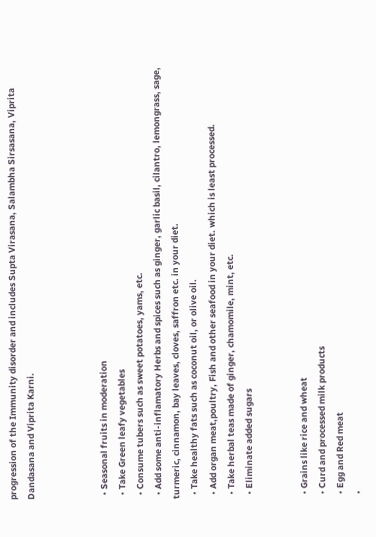progression of the Immunity disorder and includes Supta Virasana, Salambha Sirsasana, Viprita Dandasana and Viprita Karni.



  • Seasonal fruits in moderation
  • Take Green leafy vegetables
  • Consume tubers such as sweet potatoes, yams, etc.
  • Add some anti-inflamatory Herbs and spices such as ginger, garlic basil, cilantro, lemongrass, sage, turmeric, cinnamon, bay leaves, cloves, saffron etc. in your diet.
  • Take healthy fats such as coconut oil, or olive oil.
  • Add organ meat,poultry, Fish and other seafood in your diet. which is least processed.
  • Take herbal teas made of ginger, chamomile, mint, etc.
  • Eliminate added sugars


  • Grains like rice and wheat
  • Curd and processed milk products
  • Egg and Red meat
  •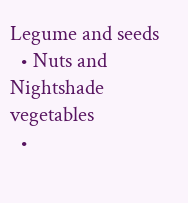Legume and seeds
  • Nuts and Nightshade vegetables
  •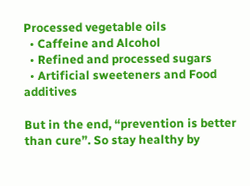Processed vegetable oils
  • Caffeine and Alcohol
  • Refined and processed sugars
  • Artificial sweeteners and Food additives

But in the end, “prevention is better than cure”. So stay healthy by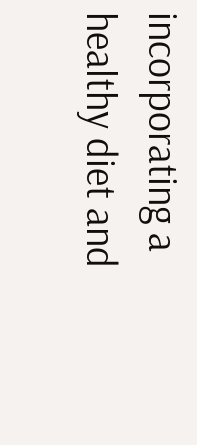incorporating a healthy diet and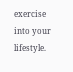exercise into your lifestyle.